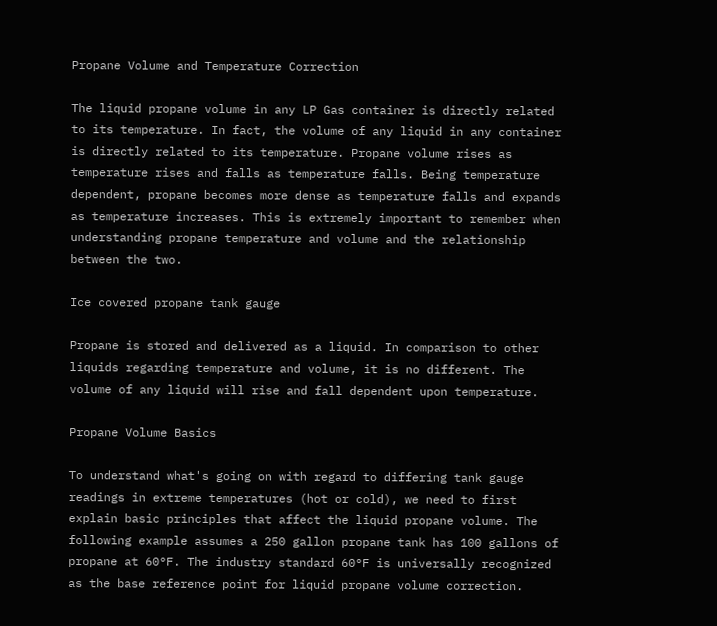Propane Volume and Temperature Correction

The liquid propane volume in any LP Gas container is directly related to its temperature. In fact, the volume of any liquid in any container is directly related to its temperature. Propane volume rises as temperature rises and falls as temperature falls. Being temperature dependent, propane becomes more dense as temperature falls and expands as temperature increases. This is extremely important to remember when understanding propane temperature and volume and the relationship between the two.

Ice covered propane tank gauge

Propane is stored and delivered as a liquid. In comparison to other liquids regarding temperature and volume, it is no different. The volume of any liquid will rise and fall dependent upon temperature.

Propane Volume Basics

To understand what's going on with regard to differing tank gauge readings in extreme temperatures (hot or cold), we need to first explain basic principles that affect the liquid propane volume. The following example assumes a 250 gallon propane tank has 100 gallons of propane at 60°F. The industry standard 60°F is universally recognized as the base reference point for liquid propane volume correction.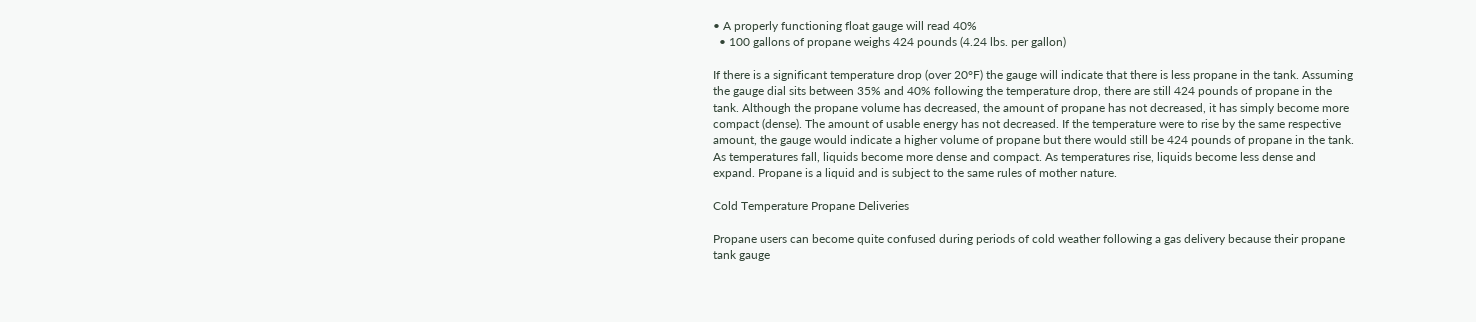• A properly functioning float gauge will read 40%
  • 100 gallons of propane weighs 424 pounds (4.24 lbs. per gallon)

If there is a significant temperature drop (over 20°F) the gauge will indicate that there is less propane in the tank. Assuming the gauge dial sits between 35% and 40% following the temperature drop, there are still 424 pounds of propane in the tank. Although the propane volume has decreased, the amount of propane has not decreased, it has simply become more compact (dense). The amount of usable energy has not decreased. If the temperature were to rise by the same respective amount, the gauge would indicate a higher volume of propane but there would still be 424 pounds of propane in the tank. As temperatures fall, liquids become more dense and compact. As temperatures rise, liquids become less dense and expand. Propane is a liquid and is subject to the same rules of mother nature.

Cold Temperature Propane Deliveries

Propane users can become quite confused during periods of cold weather following a gas delivery because their propane tank gauge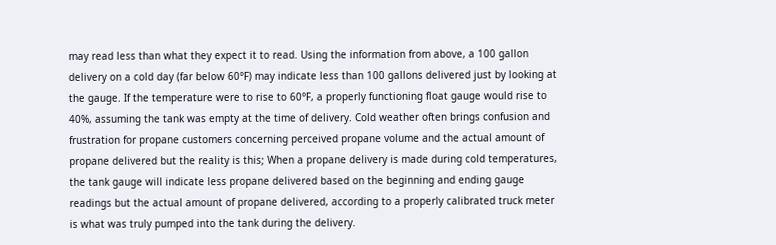may read less than what they expect it to read. Using the information from above, a 100 gallon delivery on a cold day (far below 60°F) may indicate less than 100 gallons delivered just by looking at the gauge. If the temperature were to rise to 60°F, a properly functioning float gauge would rise to 40%, assuming the tank was empty at the time of delivery. Cold weather often brings confusion and frustration for propane customers concerning perceived propane volume and the actual amount of propane delivered but the reality is this; When a propane delivery is made during cold temperatures, the tank gauge will indicate less propane delivered based on the beginning and ending gauge readings but the actual amount of propane delivered, according to a properly calibrated truck meter is what was truly pumped into the tank during the delivery.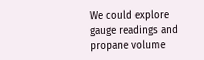We could explore gauge readings and propane volume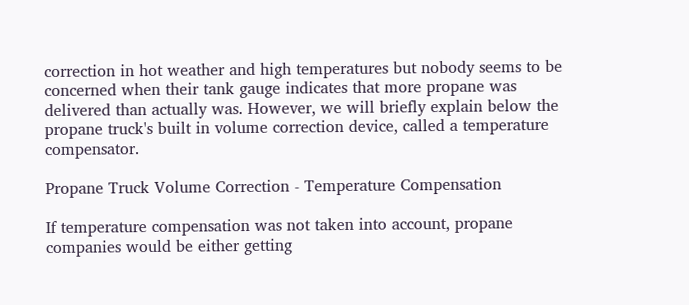correction in hot weather and high temperatures but nobody seems to be concerned when their tank gauge indicates that more propane was delivered than actually was. However, we will briefly explain below the propane truck's built in volume correction device, called a temperature compensator.

Propane Truck Volume Correction - Temperature Compensation

If temperature compensation was not taken into account, propane companies would be either getting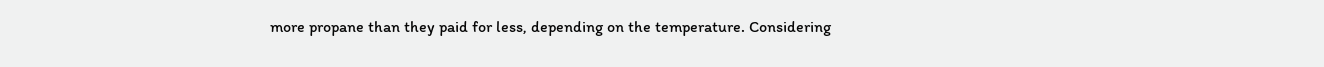more propane than they paid for less, depending on the temperature. Considering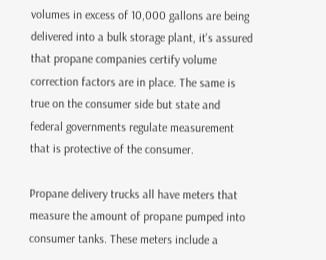volumes in excess of 10,000 gallons are being delivered into a bulk storage plant, it's assured that propane companies certify volume correction factors are in place. The same is true on the consumer side but state and federal governments regulate measurement that is protective of the consumer.

Propane delivery trucks all have meters that measure the amount of propane pumped into consumer tanks. These meters include a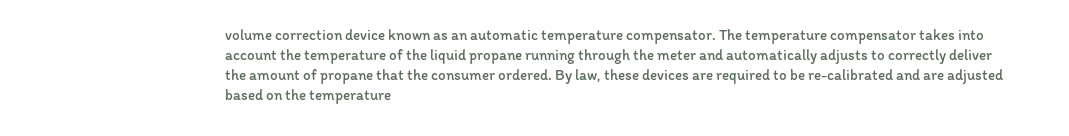volume correction device known as an automatic temperature compensator. The temperature compensator takes into account the temperature of the liquid propane running through the meter and automatically adjusts to correctly deliver the amount of propane that the consumer ordered. By law, these devices are required to be re-calibrated and are adjusted based on the temperature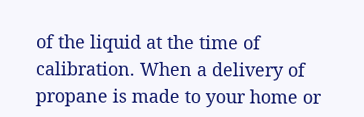of the liquid at the time of calibration. When a delivery of propane is made to your home or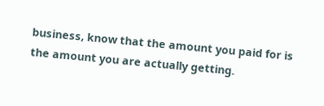business, know that the amount you paid for is the amount you are actually getting.